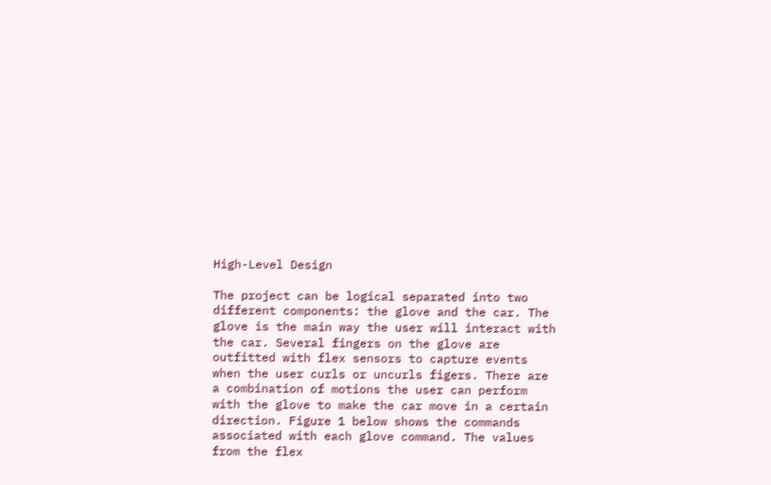High-Level Design

The project can be logical separated into two different components: the glove and the car. The glove is the main way the user will interact with the car. Several fingers on the glove are outfitted with flex sensors to capture events when the user curls or uncurls figers. There are a combination of motions the user can perform with the glove to make the car move in a certain direction. Figure 1 below shows the commands associated with each glove command. The values from the flex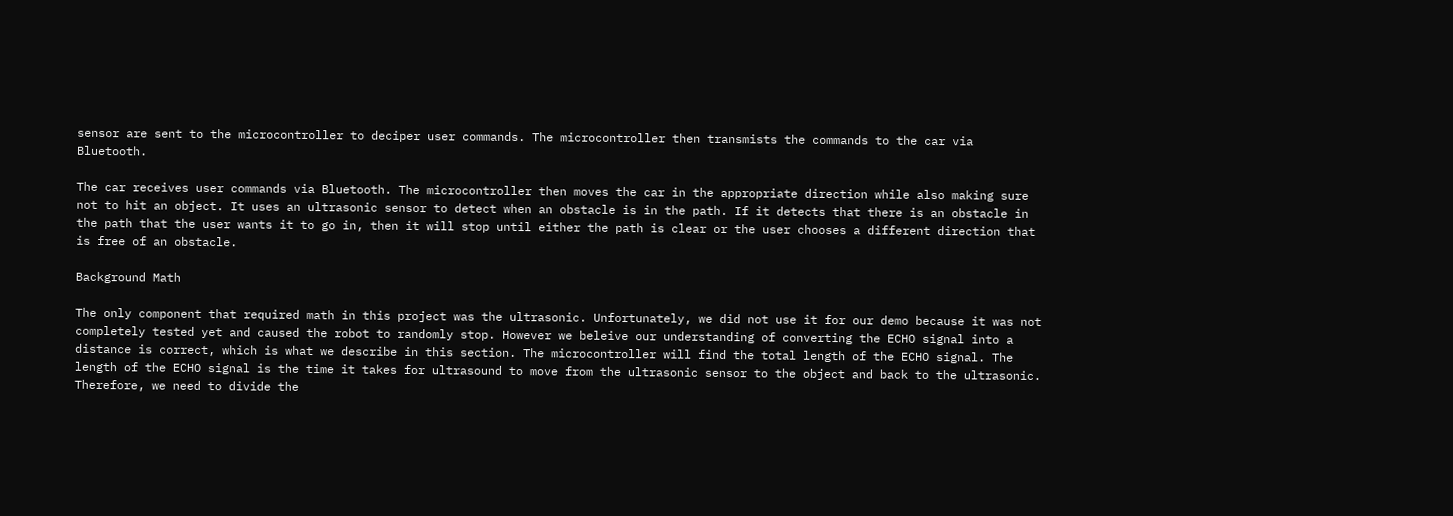sensor are sent to the microcontroller to deciper user commands. The microcontroller then transmists the commands to the car via Bluetooth.

The car receives user commands via Bluetooth. The microcontroller then moves the car in the appropriate direction while also making sure not to hit an object. It uses an ultrasonic sensor to detect when an obstacle is in the path. If it detects that there is an obstacle in the path that the user wants it to go in, then it will stop until either the path is clear or the user chooses a different direction that is free of an obstacle.

Background Math

The only component that required math in this project was the ultrasonic. Unfortunately, we did not use it for our demo because it was not completely tested yet and caused the robot to randomly stop. However we beleive our understanding of converting the ECHO signal into a distance is correct, which is what we describe in this section. The microcontroller will find the total length of the ECHO signal. The length of the ECHO signal is the time it takes for ultrasound to move from the ultrasonic sensor to the object and back to the ultrasonic. Therefore, we need to divide the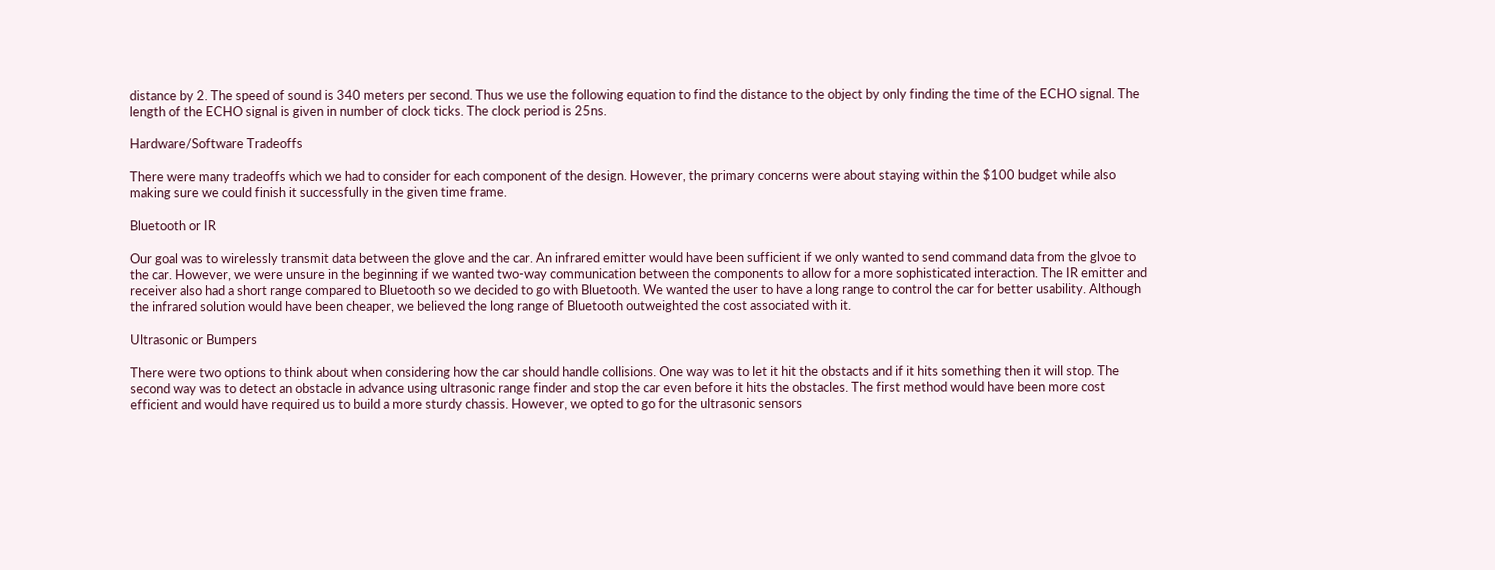distance by 2. The speed of sound is 340 meters per second. Thus we use the following equation to find the distance to the object by only finding the time of the ECHO signal. The length of the ECHO signal is given in number of clock ticks. The clock period is 25ns.

Hardware/Software Tradeoffs

There were many tradeoffs which we had to consider for each component of the design. However, the primary concerns were about staying within the $100 budget while also making sure we could finish it successfully in the given time frame.

Bluetooth or IR

Our goal was to wirelessly transmit data between the glove and the car. An infrared emitter would have been sufficient if we only wanted to send command data from the glvoe to the car. However, we were unsure in the beginning if we wanted two-way communication between the components to allow for a more sophisticated interaction. The IR emitter and receiver also had a short range compared to Bluetooth so we decided to go with Bluetooth. We wanted the user to have a long range to control the car for better usability. Although the infrared solution would have been cheaper, we believed the long range of Bluetooth outweighted the cost associated with it.

Ultrasonic or Bumpers

There were two options to think about when considering how the car should handle collisions. One way was to let it hit the obstacts and if it hits something then it will stop. The second way was to detect an obstacle in advance using ultrasonic range finder and stop the car even before it hits the obstacles. The first method would have been more cost efficient and would have required us to build a more sturdy chassis. However, we opted to go for the ultrasonic sensors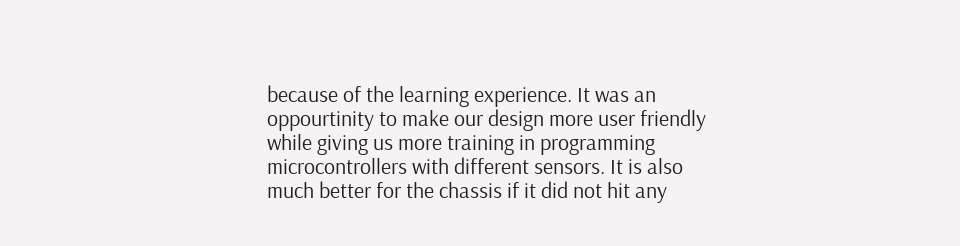because of the learning experience. It was an oppourtinity to make our design more user friendly while giving us more training in programming microcontrollers with different sensors. It is also much better for the chassis if it did not hit any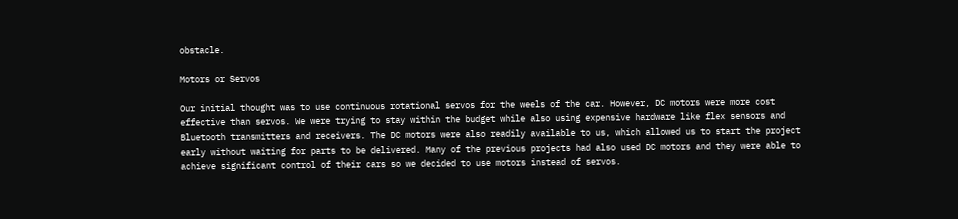obstacle.

Motors or Servos

Our initial thought was to use continuous rotational servos for the weels of the car. However, DC motors were more cost effective than servos. We were trying to stay within the budget while also using expensive hardware like flex sensors and Bluetooth transmitters and receivers. The DC motors were also readily available to us, which allowed us to start the project early without waiting for parts to be delivered. Many of the previous projects had also used DC motors and they were able to achieve significant control of their cars so we decided to use motors instead of servos.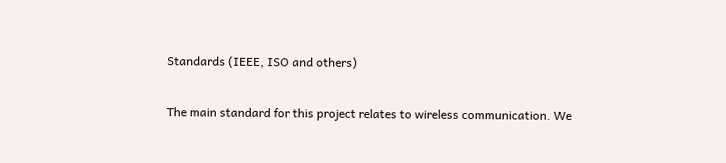Standards (IEEE, ISO and others)

The main standard for this project relates to wireless communication. We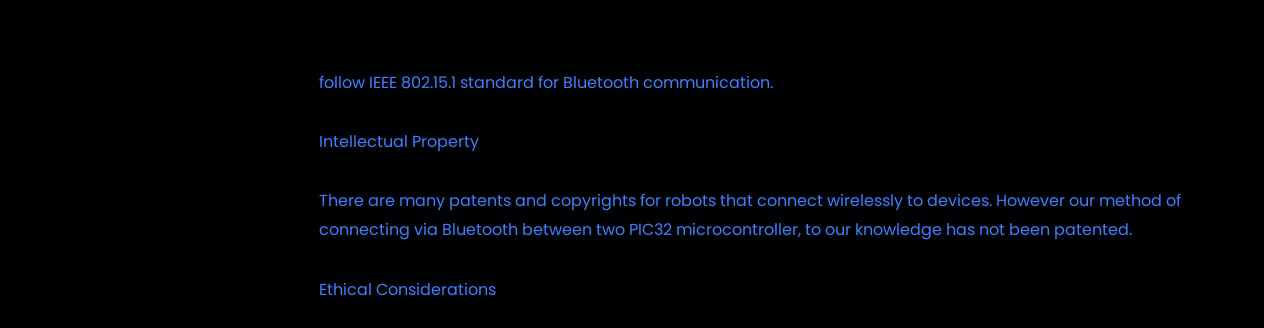follow IEEE 802.15.1 standard for Bluetooth communication.

Intellectual Property

There are many patents and copyrights for robots that connect wirelessly to devices. However our method of connecting via Bluetooth between two PIC32 microcontroller, to our knowledge has not been patented.

Ethical Considerations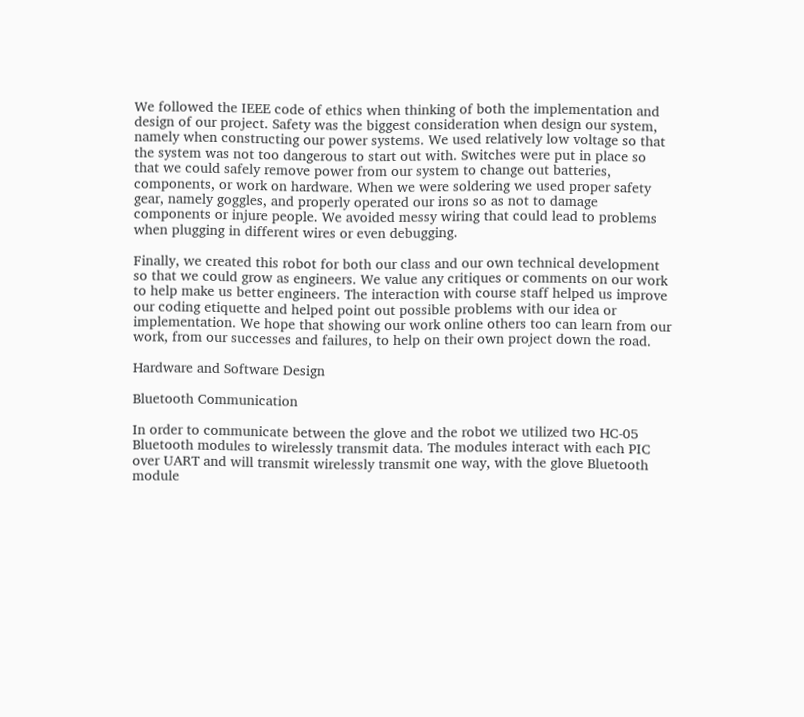We followed the IEEE code of ethics when thinking of both the implementation and design of our project. Safety was the biggest consideration when design our system, namely when constructing our power systems. We used relatively low voltage so that the system was not too dangerous to start out with. Switches were put in place so that we could safely remove power from our system to change out batteries, components, or work on hardware. When we were soldering we used proper safety gear, namely goggles, and properly operated our irons so as not to damage components or injure people. We avoided messy wiring that could lead to problems when plugging in different wires or even debugging.

Finally, we created this robot for both our class and our own technical development so that we could grow as engineers. We value any critiques or comments on our work to help make us better engineers. The interaction with course staff helped us improve our coding etiquette and helped point out possible problems with our idea or implementation. We hope that showing our work online others too can learn from our work, from our successes and failures, to help on their own project down the road.

Hardware and Software Design

Bluetooth Communication

In order to communicate between the glove and the robot we utilized two HC-05 Bluetooth modules to wirelessly transmit data. The modules interact with each PIC over UART and will transmit wirelessly transmit one way, with the glove Bluetooth module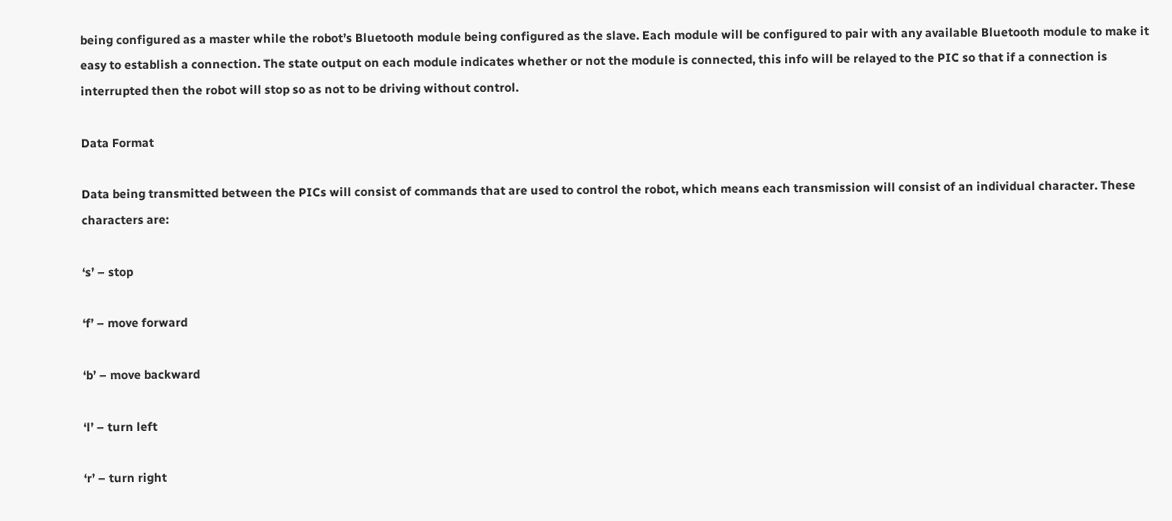being configured as a master while the robot’s Bluetooth module being configured as the slave. Each module will be configured to pair with any available Bluetooth module to make it easy to establish a connection. The state output on each module indicates whether or not the module is connected, this info will be relayed to the PIC so that if a connection is interrupted then the robot will stop so as not to be driving without control.

Data Format

Data being transmitted between the PICs will consist of commands that are used to control the robot, which means each transmission will consist of an individual character. These characters are:

‘s’ – stop

‘f’ – move forward

‘b’ – move backward

‘l’ – turn left

‘r’ – turn right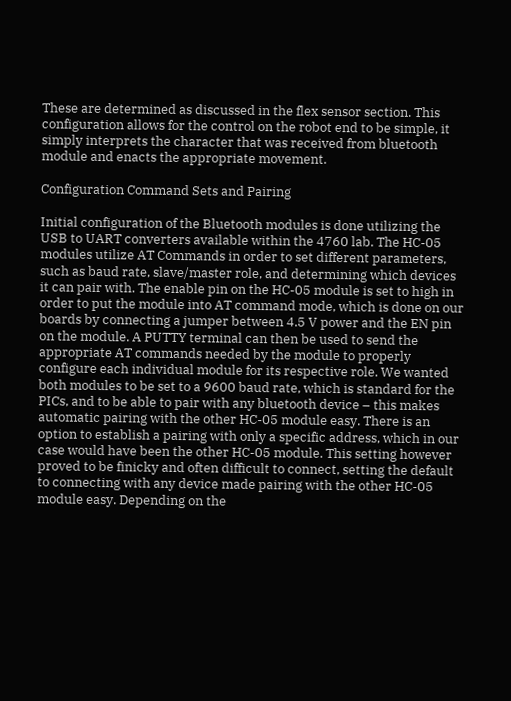These are determined as discussed in the flex sensor section. This configuration allows for the control on the robot end to be simple, it simply interprets the character that was received from bluetooth module and enacts the appropriate movement.

Configuration Command Sets and Pairing

Initial configuration of the Bluetooth modules is done utilizing the USB to UART converters available within the 4760 lab. The HC-05 modules utilize AT Commands in order to set different parameters, such as baud rate, slave/master role, and determining which devices it can pair with. The enable pin on the HC-05 module is set to high in order to put the module into AT command mode, which is done on our boards by connecting a jumper between 4.5 V power and the EN pin on the module. A PUTTY terminal can then be used to send the appropriate AT commands needed by the module to properly configure each individual module for its respective role. We wanted both modules to be set to a 9600 baud rate, which is standard for the PICs, and to be able to pair with any bluetooth device – this makes automatic pairing with the other HC-05 module easy. There is an option to establish a pairing with only a specific address, which in our case would have been the other HC-05 module. This setting however proved to be finicky and often difficult to connect, setting the default to connecting with any device made pairing with the other HC-05 module easy. Depending on the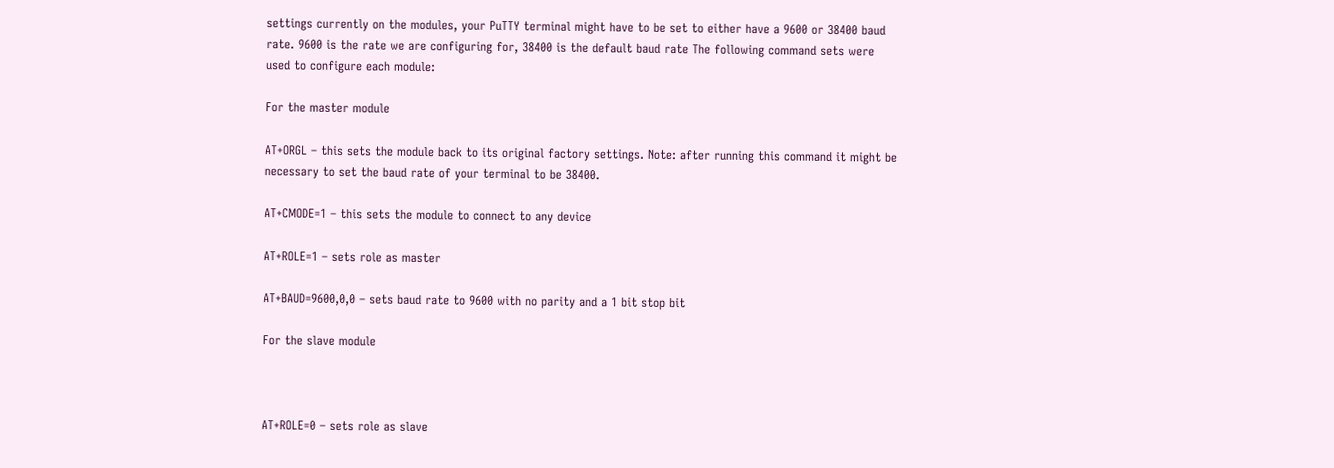settings currently on the modules, your PuTTY terminal might have to be set to either have a 9600 or 38400 baud rate. 9600 is the rate we are configuring for, 38400 is the default baud rate The following command sets were used to configure each module:

For the master module

AT+ORGL – this sets the module back to its original factory settings. Note: after running this command it might be necessary to set the baud rate of your terminal to be 38400.

AT+CMODE=1 – this sets the module to connect to any device

AT+ROLE=1 – sets role as master

AT+BAUD=9600,0,0 – sets baud rate to 9600 with no parity and a 1 bit stop bit

For the slave module



AT+ROLE=0 – sets role as slave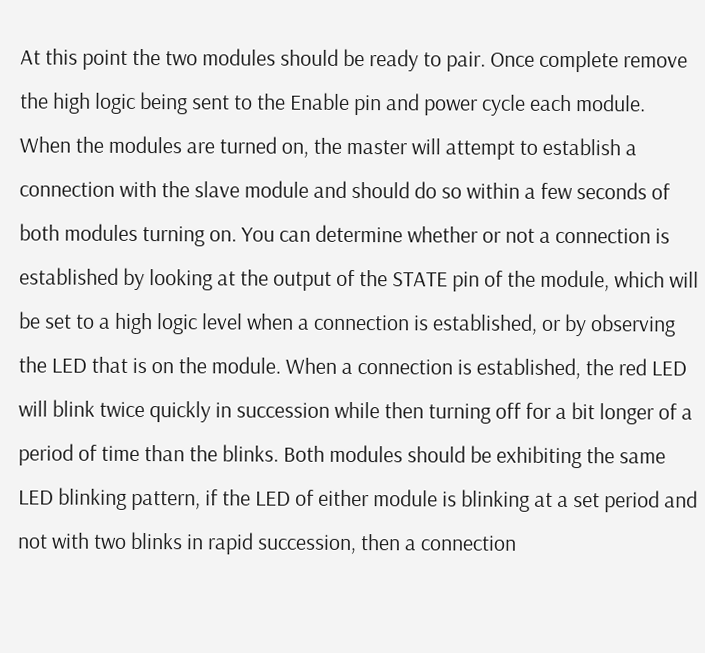At this point the two modules should be ready to pair. Once complete remove the high logic being sent to the Enable pin and power cycle each module. When the modules are turned on, the master will attempt to establish a connection with the slave module and should do so within a few seconds of both modules turning on. You can determine whether or not a connection is established by looking at the output of the STATE pin of the module, which will be set to a high logic level when a connection is established, or by observing the LED that is on the module. When a connection is established, the red LED will blink twice quickly in succession while then turning off for a bit longer of a period of time than the blinks. Both modules should be exhibiting the same LED blinking pattern, if the LED of either module is blinking at a set period and not with two blinks in rapid succession, then a connection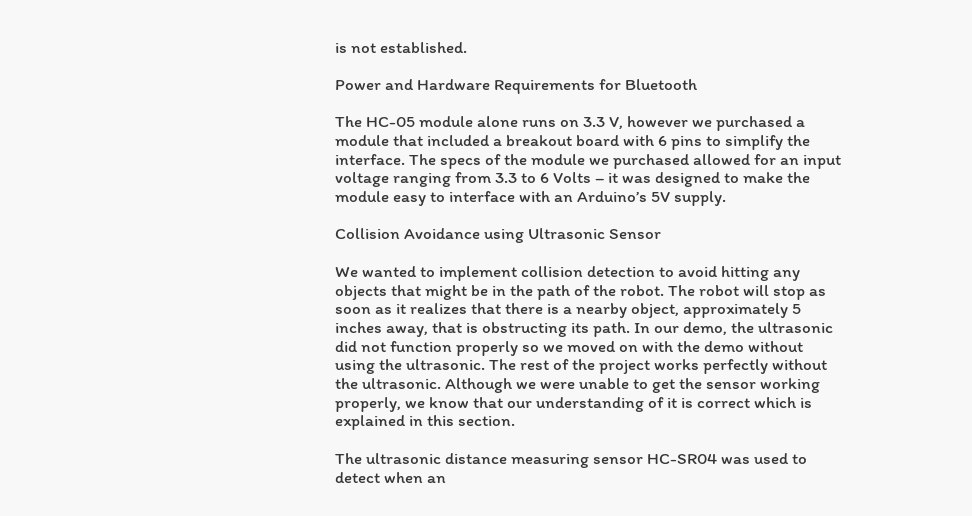is not established.

Power and Hardware Requirements for Bluetooth

The HC-05 module alone runs on 3.3 V, however we purchased a module that included a breakout board with 6 pins to simplify the interface. The specs of the module we purchased allowed for an input voltage ranging from 3.3 to 6 Volts – it was designed to make the module easy to interface with an Arduino’s 5V supply.

Collision Avoidance using Ultrasonic Sensor

We wanted to implement collision detection to avoid hitting any objects that might be in the path of the robot. The robot will stop as soon as it realizes that there is a nearby object, approximately 5 inches away, that is obstructing its path. In our demo, the ultrasonic did not function properly so we moved on with the demo without using the ultrasonic. The rest of the project works perfectly without the ultrasonic. Although we were unable to get the sensor working properly, we know that our understanding of it is correct which is explained in this section.

The ultrasonic distance measuring sensor HC-SR04 was used to detect when an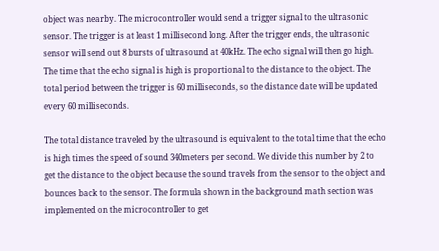object was nearby. The microcontroller would send a trigger signal to the ultrasonic sensor. The trigger is at least 1 millisecond long. After the trigger ends, the ultrasonic sensor will send out 8 bursts of ultrasound at 40kHz. The echo signal will then go high. The time that the echo signal is high is proportional to the distance to the object. The total period between the trigger is 60 milliseconds, so the distance date will be updated every 60 milliseconds.

The total distance traveled by the ultrasound is equivalent to the total time that the echo is high times the speed of sound 340meters per second. We divide this number by 2 to get the distance to the object because the sound travels from the sensor to the object and bounces back to the sensor. The formula shown in the background math section was implemented on the microcontroller to get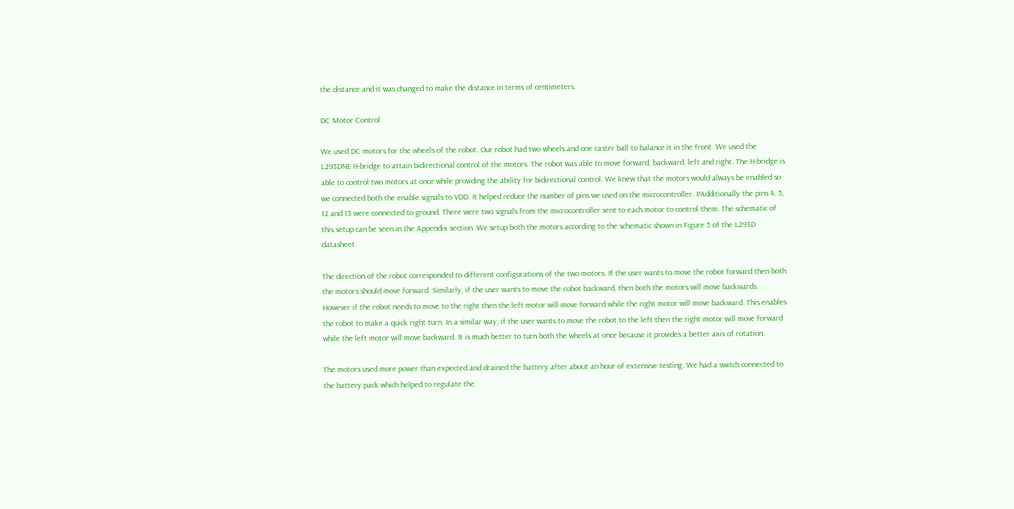the distance and it was changed to make the distance in terms of centimeters.

DC Motor Control

We used DC motors for the wheels of the robot. Our robot had two wheels and one caster ball to balance it in the front. We used the L293DNE H-bridge to attain bidirectional control of the motors. The robot was able to move forward, backward, left and right. The H-bridge is able to control two motors at once while providing the ability for bidirectional control. We knew that the motors would always be enabled so we connected both the enable signals to VDD. It helped reduce the number of pins we used on the microcontroller. PAdditionally the pins 4, 5, 12 and 13 were connected to ground. There were two signals from the microcontroller sent to each motor to control them. The schematic of this setup can be seen in the Appendix section. We setup both the motors according to the schematic shown in Figure 5 of the L293D datasheet.

The direction of the robot corresponded to different configurations of the two motors. If the user wants to move the robot forward then both the motors should move forward. Similarly, if the user wants to move the robot backward, then both the motors will move backwards. However if the robot needs to move to the right then the left motor will move forward while the right motor will move backward. This enables the robot to make a quick right turn. In a similar way, if the user wants to move the robot to the left then the right motor will move forward while the left motor will move backward. It is much better to turn both the wheels at once because it provides a better axis of rotation.

The motors used more power than expected and drained the battery after about an hour of extensive testing. We had a switch connected to the battery pack which helped to regulate the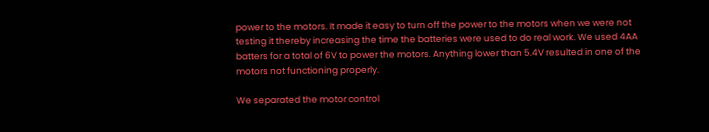power to the motors. It made it easy to turn off the power to the motors when we were not testing it thereby increasing the time the batteries were used to do real work. We used 4AA batters for a total of 6V to power the motors. Anything lower than 5.4V resulted in one of the motors not functioning properly.

We separated the motor control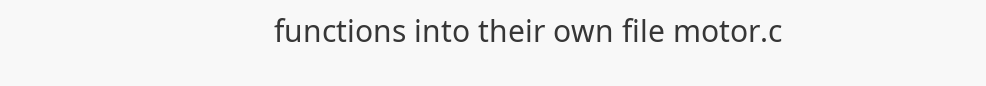functions into their own file motor.c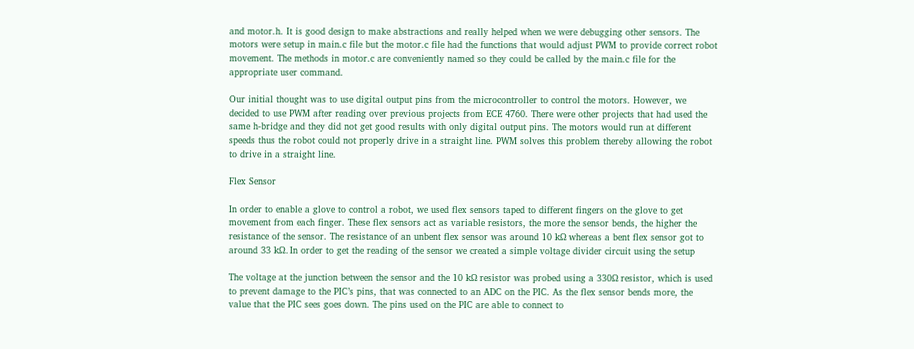and motor.h. It is good design to make abstractions and really helped when we were debugging other sensors. The motors were setup in main.c file but the motor.c file had the functions that would adjust PWM to provide correct robot movement. The methods in motor.c are conveniently named so they could be called by the main.c file for the appropriate user command.

Our initial thought was to use digital output pins from the microcontroller to control the motors. However, we decided to use PWM after reading over previous projects from ECE 4760. There were other projects that had used the same h-bridge and they did not get good results with only digital output pins. The motors would run at different speeds thus the robot could not properly drive in a straight line. PWM solves this problem thereby allowing the robot to drive in a straight line.

Flex Sensor

In order to enable a glove to control a robot, we used flex sensors taped to different fingers on the glove to get movement from each finger. These flex sensors act as variable resistors, the more the sensor bends, the higher the resistance of the sensor. The resistance of an unbent flex sensor was around 10 kΩ whereas a bent flex sensor got to around 33 kΩ. In order to get the reading of the sensor we created a simple voltage divider circuit using the setup

The voltage at the junction between the sensor and the 10 kΩ resistor was probed using a 330Ω resistor, which is used to prevent damage to the PIC’s pins, that was connected to an ADC on the PIC. As the flex sensor bends more, the value that the PIC sees goes down. The pins used on the PIC are able to connect to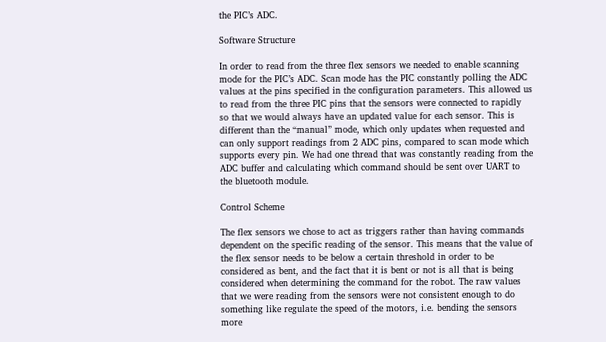the PIC’s ADC.

Software Structure

In order to read from the three flex sensors we needed to enable scanning mode for the PIC’s ADC. Scan mode has the PIC constantly polling the ADC values at the pins specified in the configuration parameters. This allowed us to read from the three PIC pins that the sensors were connected to rapidly so that we would always have an updated value for each sensor. This is different than the “manual” mode, which only updates when requested and can only support readings from 2 ADC pins, compared to scan mode which supports every pin. We had one thread that was constantly reading from the ADC buffer and calculating which command should be sent over UART to the bluetooth module.

Control Scheme

The flex sensors we chose to act as triggers rather than having commands dependent on the specific reading of the sensor. This means that the value of the flex sensor needs to be below a certain threshold in order to be considered as bent, and the fact that it is bent or not is all that is being considered when determining the command for the robot. The raw values that we were reading from the sensors were not consistent enough to do something like regulate the speed of the motors, i.e. bending the sensors more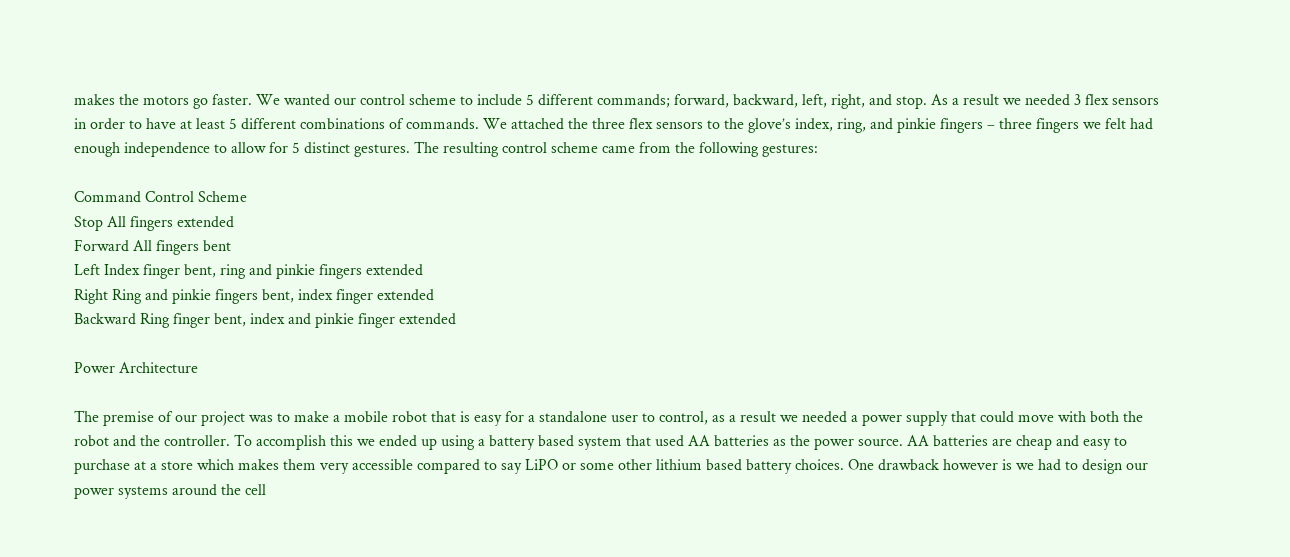makes the motors go faster. We wanted our control scheme to include 5 different commands; forward, backward, left, right, and stop. As a result we needed 3 flex sensors in order to have at least 5 different combinations of commands. We attached the three flex sensors to the glove’s index, ring, and pinkie fingers – three fingers we felt had enough independence to allow for 5 distinct gestures. The resulting control scheme came from the following gestures:

Command Control Scheme
Stop All fingers extended
Forward All fingers bent
Left Index finger bent, ring and pinkie fingers extended
Right Ring and pinkie fingers bent, index finger extended
Backward Ring finger bent, index and pinkie finger extended

Power Architecture

The premise of our project was to make a mobile robot that is easy for a standalone user to control, as a result we needed a power supply that could move with both the robot and the controller. To accomplish this we ended up using a battery based system that used AA batteries as the power source. AA batteries are cheap and easy to purchase at a store which makes them very accessible compared to say LiPO or some other lithium based battery choices. One drawback however is we had to design our power systems around the cell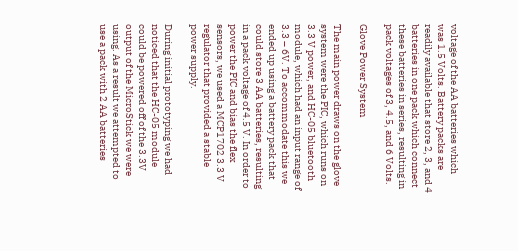voltage of the AA batteries which was 1.5 Volts. Battery packs are readily available that store 2, 3, and 4 batteries in one pack which connect these batteries in series, resulting in pack voltages of 3, 4.5, and 6 Volts.

Glove Power System

The main power draws on the glove system were the PIC, which runs on 3.3 V power, and HC-05 bluetooth module, which had an input range of 3.3 – 6V. To accommodate this we ended up using a battery pack that could store 3 AA batteries, resulting in a pack voltage of 4.5 V. In order to power the PIC and bias the flex sensors, we used a MCP1702 3.3 V regulator that provided a stable power supply.

During initial prototyping we had noticed that the HC-05 module could be powered off of the 3.3V output of the MicroStick we were using. As a result we attempted to use a pack with 2 AA batteries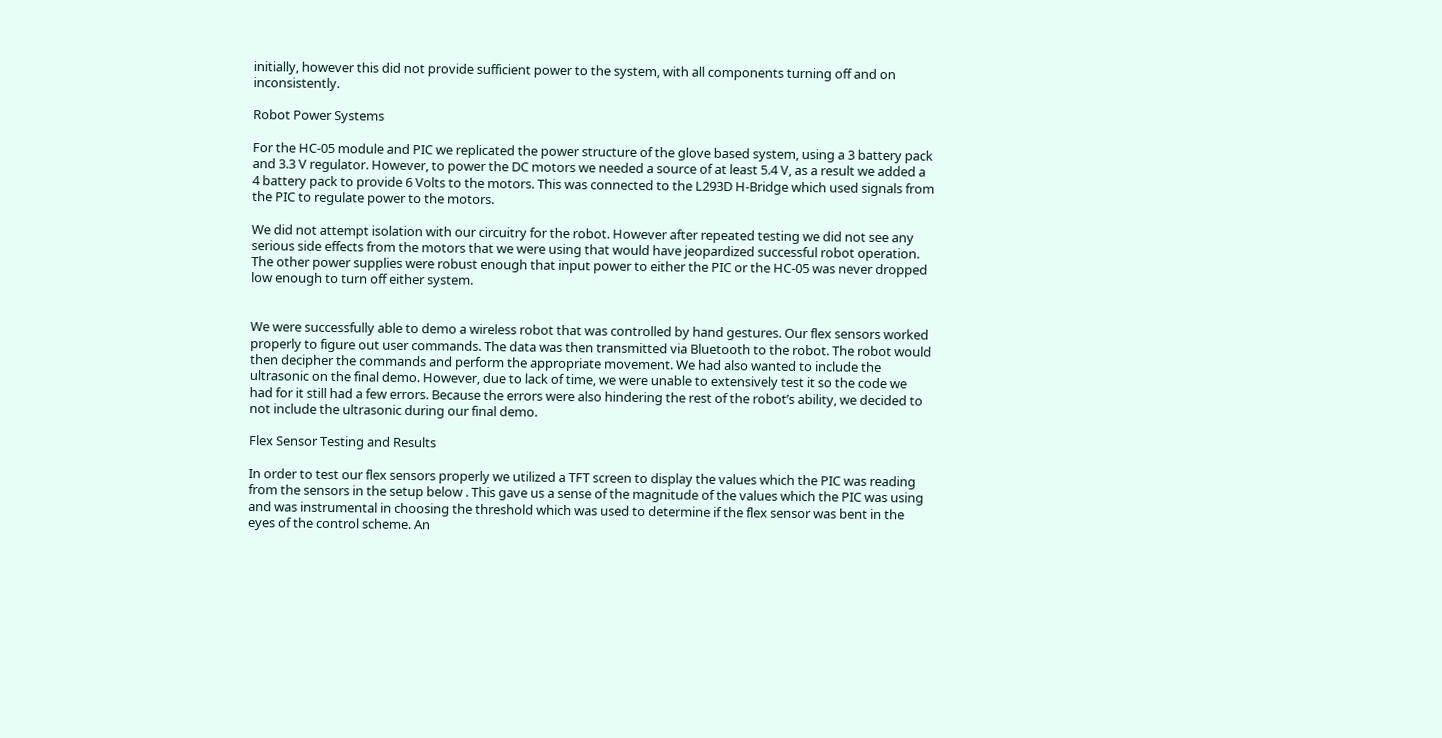initially, however this did not provide sufficient power to the system, with all components turning off and on inconsistently.

Robot Power Systems

For the HC-05 module and PIC we replicated the power structure of the glove based system, using a 3 battery pack and 3.3 V regulator. However, to power the DC motors we needed a source of at least 5.4 V, as a result we added a 4 battery pack to provide 6 Volts to the motors. This was connected to the L293D H-Bridge which used signals from the PIC to regulate power to the motors.

We did not attempt isolation with our circuitry for the robot. However after repeated testing we did not see any serious side effects from the motors that we were using that would have jeopardized successful robot operation. The other power supplies were robust enough that input power to either the PIC or the HC-05 was never dropped low enough to turn off either system.


We were successfully able to demo a wireless robot that was controlled by hand gestures. Our flex sensors worked properly to figure out user commands. The data was then transmitted via Bluetooth to the robot. The robot would then decipher the commands and perform the appropriate movement. We had also wanted to include the ultrasonic on the final demo. However, due to lack of time, we were unable to extensively test it so the code we had for it still had a few errors. Because the errors were also hindering the rest of the robot’s ability, we decided to not include the ultrasonic during our final demo.

Flex Sensor Testing and Results

In order to test our flex sensors properly we utilized a TFT screen to display the values which the PIC was reading from the sensors in the setup below . This gave us a sense of the magnitude of the values which the PIC was using and was instrumental in choosing the threshold which was used to determine if the flex sensor was bent in the eyes of the control scheme. An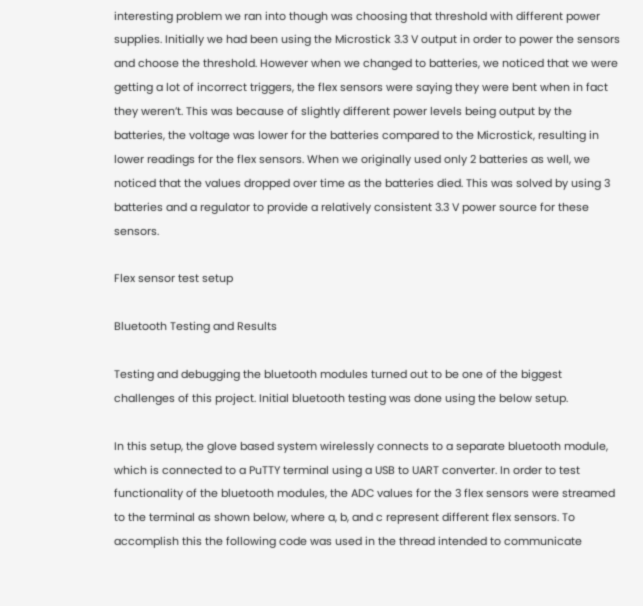interesting problem we ran into though was choosing that threshold with different power supplies. Initially we had been using the Microstick 3.3 V output in order to power the sensors and choose the threshold. However when we changed to batteries, we noticed that we were getting a lot of incorrect triggers, the flex sensors were saying they were bent when in fact they weren’t. This was because of slightly different power levels being output by the batteries, the voltage was lower for the batteries compared to the Microstick, resulting in lower readings for the flex sensors. When we originally used only 2 batteries as well, we noticed that the values dropped over time as the batteries died. This was solved by using 3 batteries and a regulator to provide a relatively consistent 3.3 V power source for these sensors.

Flex sensor test setup

Bluetooth Testing and Results

Testing and debugging the bluetooth modules turned out to be one of the biggest challenges of this project. Initial bluetooth testing was done using the below setup.

In this setup, the glove based system wirelessly connects to a separate bluetooth module, which is connected to a PuTTY terminal using a USB to UART converter. In order to test functionality of the bluetooth modules, the ADC values for the 3 flex sensors were streamed to the terminal as shown below, where a, b, and c represent different flex sensors. To accomplish this the following code was used in the thread intended to communicate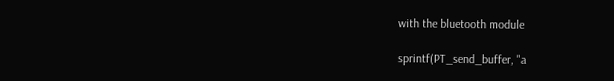with the bluetooth module

sprintf(PT_send_buffer, "a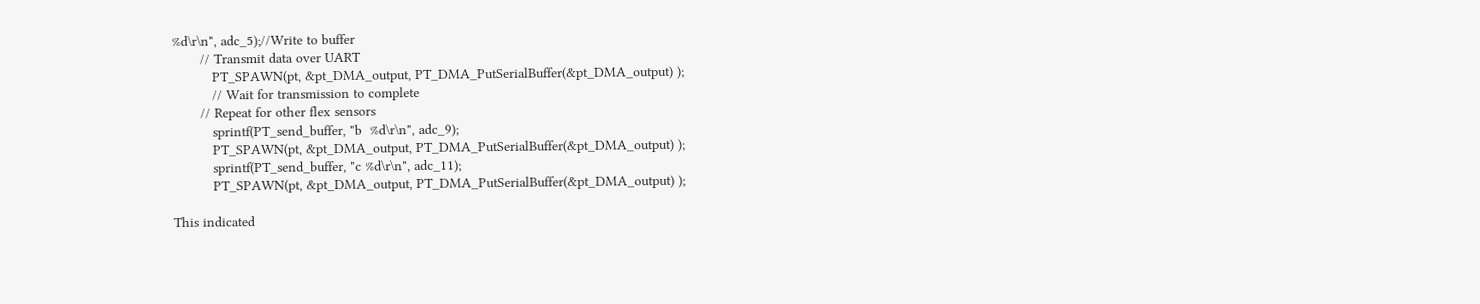%d\r\n", adc_5);//Write to buffer
       // Transmit data over UART
          PT_SPAWN(pt, &pt_DMA_output, PT_DMA_PutSerialBuffer(&pt_DMA_output) );
          // Wait for transmission to complete
       // Repeat for other flex sensors
          sprintf(PT_send_buffer, "b  %d\r\n", adc_9);
          PT_SPAWN(pt, &pt_DMA_output, PT_DMA_PutSerialBuffer(&pt_DMA_output) );
          sprintf(PT_send_buffer, "c %d\r\n", adc_11);
          PT_SPAWN(pt, &pt_DMA_output, PT_DMA_PutSerialBuffer(&pt_DMA_output) );

This indicated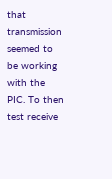that transmission seemed to be working with the PIC. To then test receive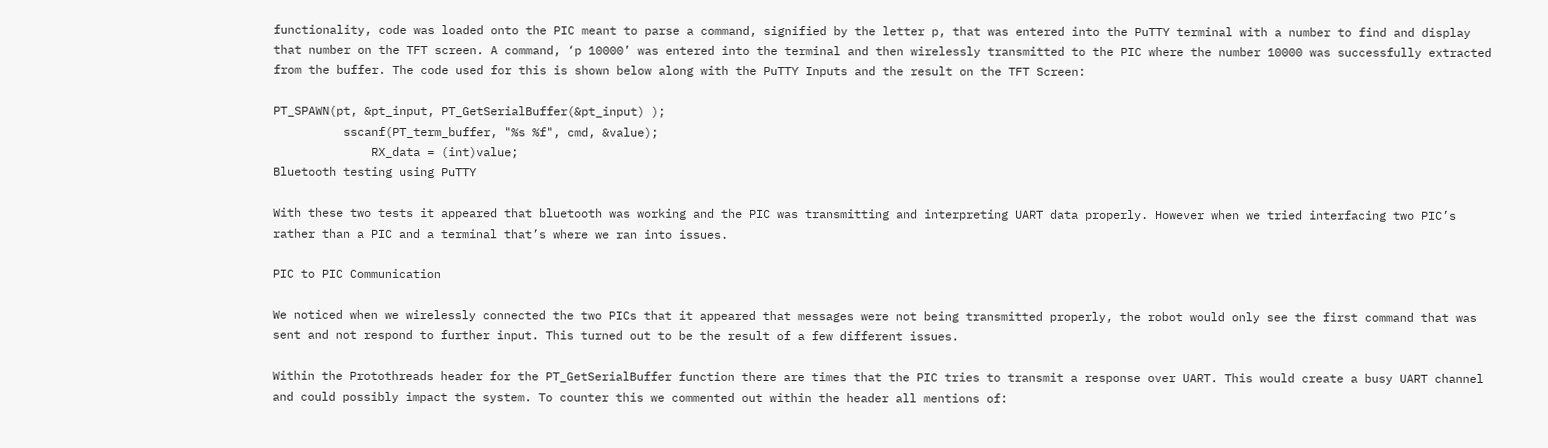functionality, code was loaded onto the PIC meant to parse a command, signified by the letter p, that was entered into the PuTTY terminal with a number to find and display that number on the TFT screen. A command, ‘p 10000’ was entered into the terminal and then wirelessly transmitted to the PIC where the number 10000 was successfully extracted from the buffer. The code used for this is shown below along with the PuTTY Inputs and the result on the TFT Screen:

PT_SPAWN(pt, &pt_input, PT_GetSerialBuffer(&pt_input) );
          sscanf(PT_term_buffer, "%s %f", cmd, &value);
              RX_data = (int)value;
Bluetooth testing using PuTTY

With these two tests it appeared that bluetooth was working and the PIC was transmitting and interpreting UART data properly. However when we tried interfacing two PIC’s rather than a PIC and a terminal that’s where we ran into issues.

PIC to PIC Communication

We noticed when we wirelessly connected the two PICs that it appeared that messages were not being transmitted properly, the robot would only see the first command that was sent and not respond to further input. This turned out to be the result of a few different issues.

Within the Protothreads header for the PT_GetSerialBuffer function there are times that the PIC tries to transmit a response over UART. This would create a busy UART channel and could possibly impact the system. To counter this we commented out within the header all mentions of: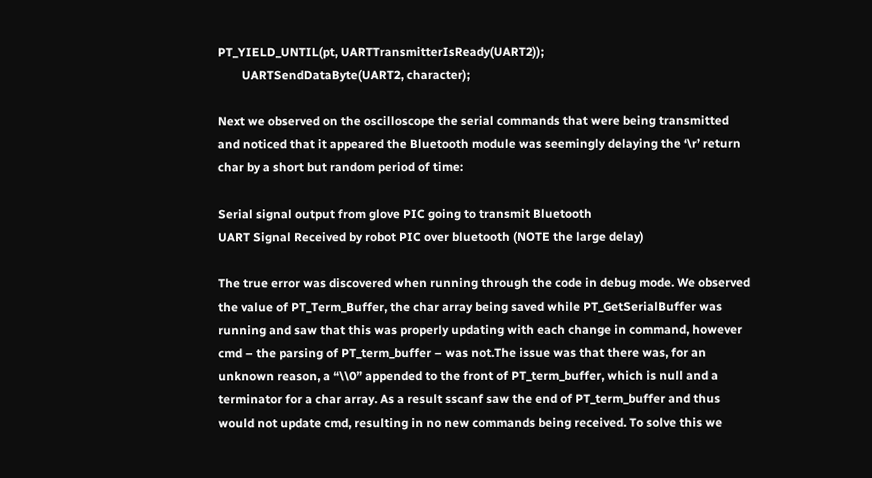PT_YIELD_UNTIL(pt, UARTTransmitterIsReady(UART2));
        UARTSendDataByte(UART2, character);

Next we observed on the oscilloscope the serial commands that were being transmitted and noticed that it appeared the Bluetooth module was seemingly delaying the ‘\r’ return char by a short but random period of time:

Serial signal output from glove PIC going to transmit Bluetooth
UART Signal Received by robot PIC over bluetooth (NOTE the large delay)

The true error was discovered when running through the code in debug mode. We observed the value of PT_Term_Buffer, the char array being saved while PT_GetSerialBuffer was running and saw that this was properly updating with each change in command, however cmd – the parsing of PT_term_buffer – was not.The issue was that there was, for an unknown reason, a “\\0” appended to the front of PT_term_buffer, which is null and a terminator for a char array. As a result sscanf saw the end of PT_term_buffer and thus would not update cmd, resulting in no new commands being received. To solve this we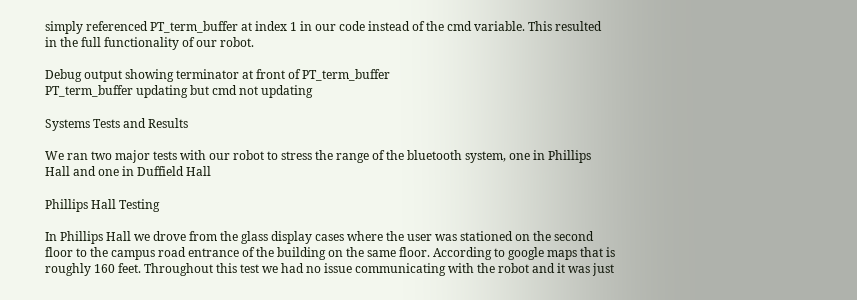simply referenced PT_term_buffer at index 1 in our code instead of the cmd variable. This resulted in the full functionality of our robot.

Debug output showing terminator at front of PT_term_buffer
PT_term_buffer updating but cmd not updating

Systems Tests and Results

We ran two major tests with our robot to stress the range of the bluetooth system, one in Phillips Hall and one in Duffield Hall

Phillips Hall Testing

In Phillips Hall we drove from the glass display cases where the user was stationed on the second floor to the campus road entrance of the building on the same floor. According to google maps that is roughly 160 feet. Throughout this test we had no issue communicating with the robot and it was just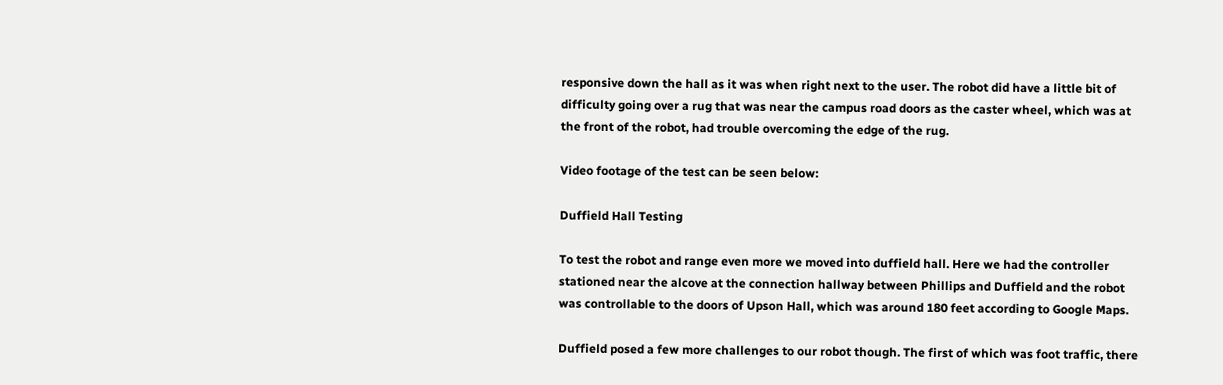responsive down the hall as it was when right next to the user. The robot did have a little bit of difficulty going over a rug that was near the campus road doors as the caster wheel, which was at the front of the robot, had trouble overcoming the edge of the rug.

Video footage of the test can be seen below:

Duffield Hall Testing

To test the robot and range even more we moved into duffield hall. Here we had the controller stationed near the alcove at the connection hallway between Phillips and Duffield and the robot was controllable to the doors of Upson Hall, which was around 180 feet according to Google Maps.

Duffield posed a few more challenges to our robot though. The first of which was foot traffic, there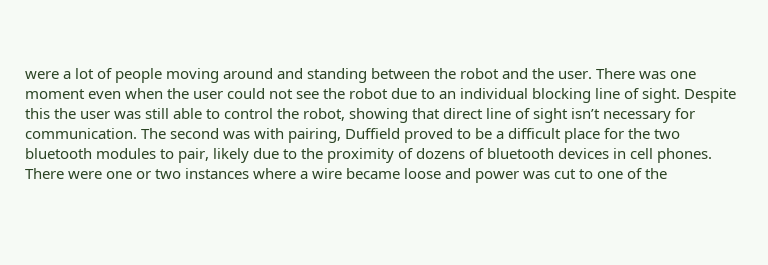were a lot of people moving around and standing between the robot and the user. There was one moment even when the user could not see the robot due to an individual blocking line of sight. Despite this the user was still able to control the robot, showing that direct line of sight isn’t necessary for communication. The second was with pairing, Duffield proved to be a difficult place for the two bluetooth modules to pair, likely due to the proximity of dozens of bluetooth devices in cell phones. There were one or two instances where a wire became loose and power was cut to one of the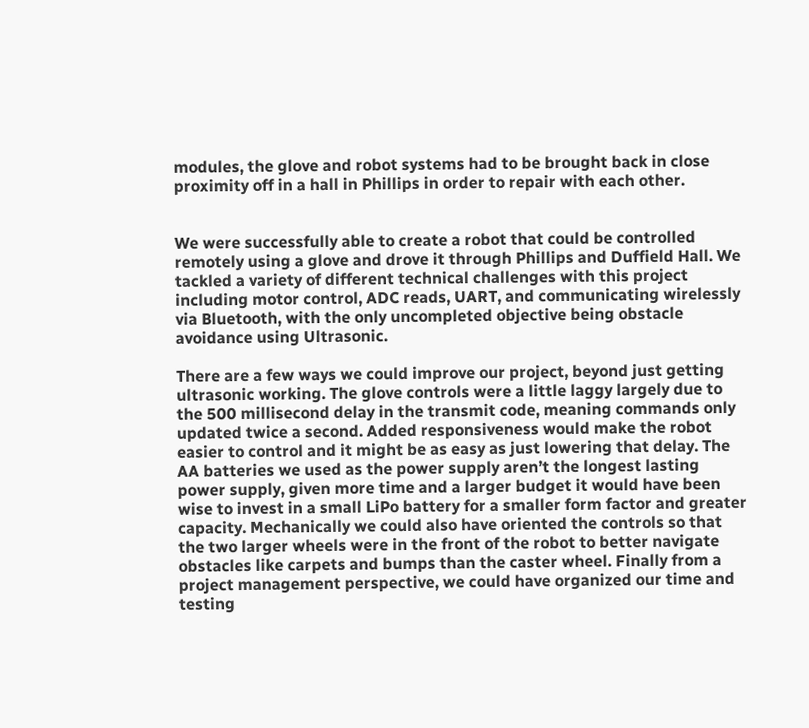modules, the glove and robot systems had to be brought back in close proximity off in a hall in Phillips in order to repair with each other.


We were successfully able to create a robot that could be controlled remotely using a glove and drove it through Phillips and Duffield Hall. We tackled a variety of different technical challenges with this project including motor control, ADC reads, UART, and communicating wirelessly via Bluetooth, with the only uncompleted objective being obstacle avoidance using Ultrasonic.

There are a few ways we could improve our project, beyond just getting ultrasonic working. The glove controls were a little laggy largely due to the 500 millisecond delay in the transmit code, meaning commands only updated twice a second. Added responsiveness would make the robot easier to control and it might be as easy as just lowering that delay. The AA batteries we used as the power supply aren’t the longest lasting power supply, given more time and a larger budget it would have been wise to invest in a small LiPo battery for a smaller form factor and greater capacity. Mechanically we could also have oriented the controls so that the two larger wheels were in the front of the robot to better navigate obstacles like carpets and bumps than the caster wheel. Finally from a project management perspective, we could have organized our time and testing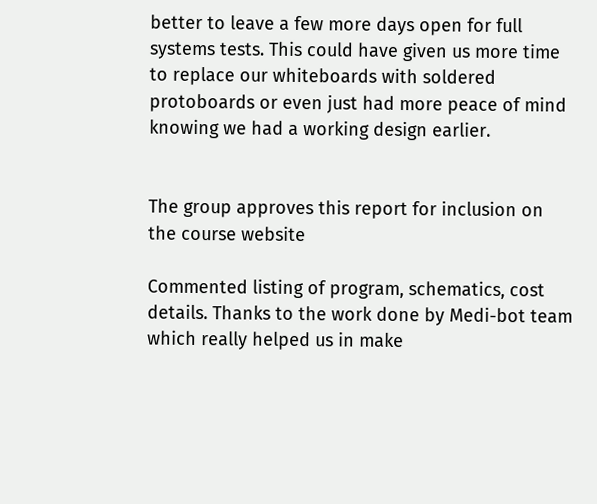better to leave a few more days open for full systems tests. This could have given us more time to replace our whiteboards with soldered protoboards or even just had more peace of mind knowing we had a working design earlier.


The group approves this report for inclusion on the course website

Commented listing of program, schematics, cost details. Thanks to the work done by Medi-bot team which really helped us in make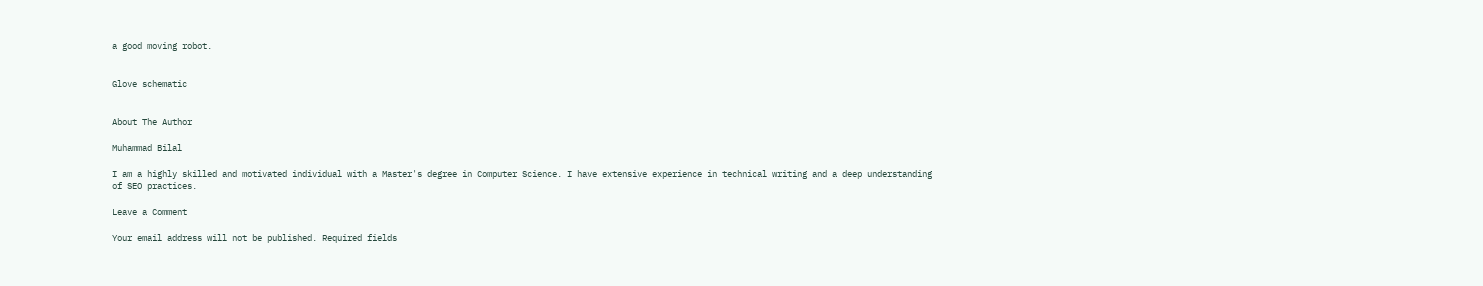a good moving robot.


Glove schematic


About The Author

Muhammad Bilal

I am a highly skilled and motivated individual with a Master's degree in Computer Science. I have extensive experience in technical writing and a deep understanding of SEO practices.

Leave a Comment

Your email address will not be published. Required fields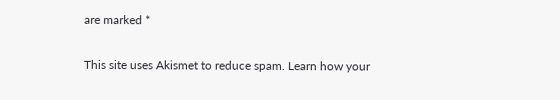are marked *

This site uses Akismet to reduce spam. Learn how your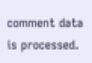comment data is processed.